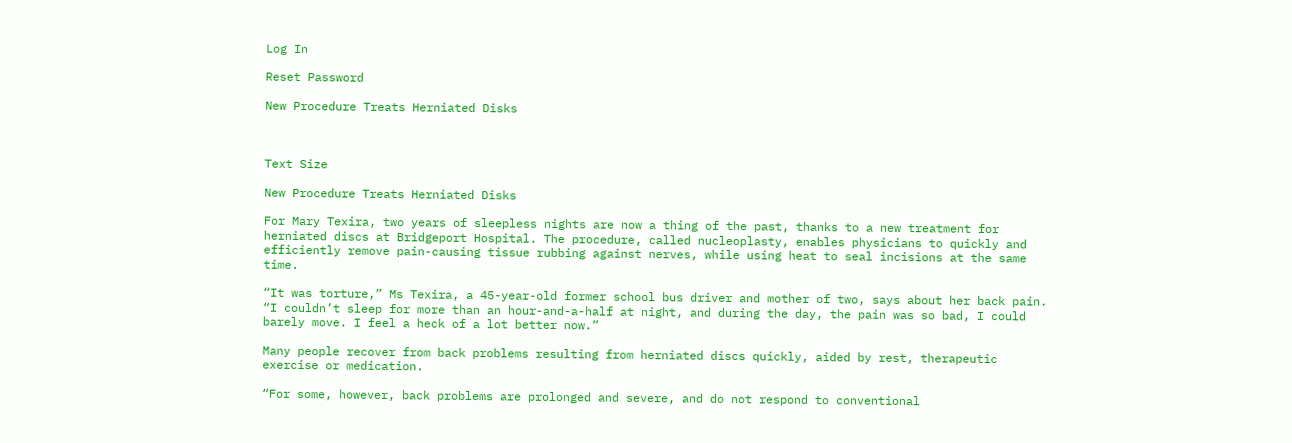Log In

Reset Password

New Procedure Treats Herniated Disks



Text Size

New Procedure Treats Herniated Disks

For Mary Texira, two years of sleepless nights are now a thing of the past, thanks to a new treatment for herniated discs at Bridgeport Hospital. The procedure, called nucleoplasty, enables physicians to quickly and efficiently remove pain-causing tissue rubbing against nerves, while using heat to seal incisions at the same time.

“It was torture,” Ms Texira, a 45-year-old former school bus driver and mother of two, says about her back pain. “I couldn’t sleep for more than an hour-and-a-half at night, and during the day, the pain was so bad, I could barely move. I feel a heck of a lot better now.”

Many people recover from back problems resulting from herniated discs quickly, aided by rest, therapeutic exercise or medication.

“For some, however, back problems are prolonged and severe, and do not respond to conventional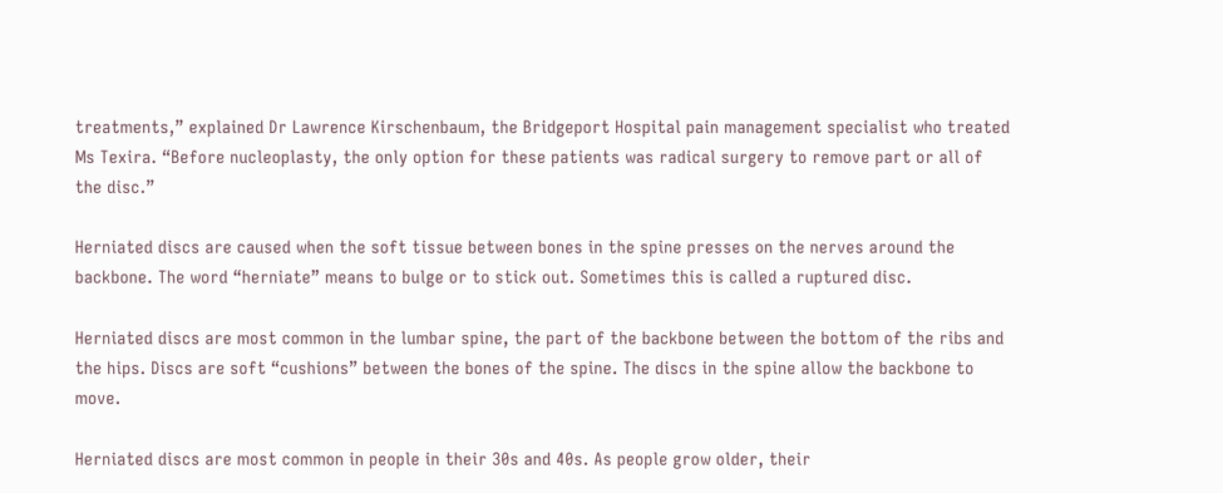treatments,” explained Dr Lawrence Kirschenbaum, the Bridgeport Hospital pain management specialist who treated Ms Texira. “Before nucleoplasty, the only option for these patients was radical surgery to remove part or all of the disc.”

Herniated discs are caused when the soft tissue between bones in the spine presses on the nerves around the backbone. The word “herniate” means to bulge or to stick out. Sometimes this is called a ruptured disc.

Herniated discs are most common in the lumbar spine, the part of the backbone between the bottom of the ribs and the hips. Discs are soft “cushions” between the bones of the spine. The discs in the spine allow the backbone to move.

Herniated discs are most common in people in their 30s and 40s. As people grow older, their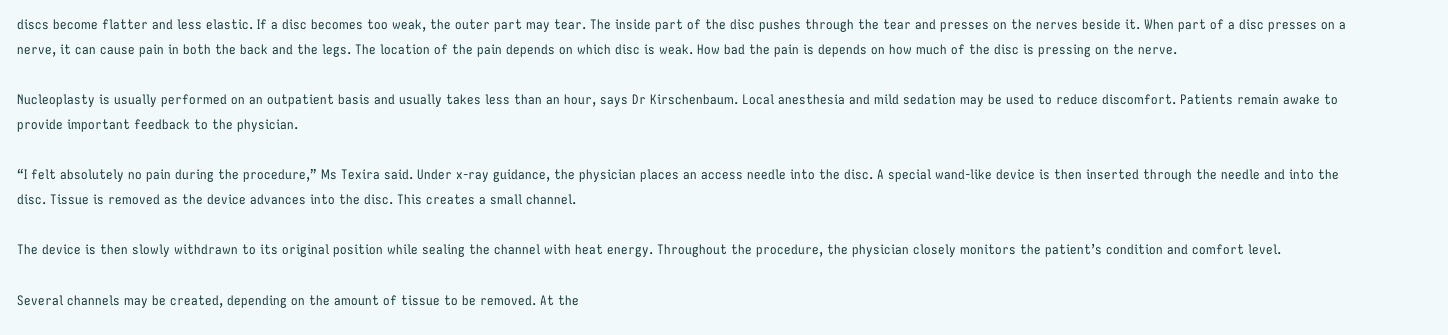discs become flatter and less elastic. If a disc becomes too weak, the outer part may tear. The inside part of the disc pushes through the tear and presses on the nerves beside it. When part of a disc presses on a nerve, it can cause pain in both the back and the legs. The location of the pain depends on which disc is weak. How bad the pain is depends on how much of the disc is pressing on the nerve.

Nucleoplasty is usually performed on an outpatient basis and usually takes less than an hour, says Dr Kirschenbaum. Local anesthesia and mild sedation may be used to reduce discomfort. Patients remain awake to provide important feedback to the physician.

“I felt absolutely no pain during the procedure,” Ms Texira said. Under x-ray guidance, the physician places an access needle into the disc. A special wand-like device is then inserted through the needle and into the disc. Tissue is removed as the device advances into the disc. This creates a small channel.

The device is then slowly withdrawn to its original position while sealing the channel with heat energy. Throughout the procedure, the physician closely monitors the patient’s condition and comfort level.

Several channels may be created, depending on the amount of tissue to be removed. At the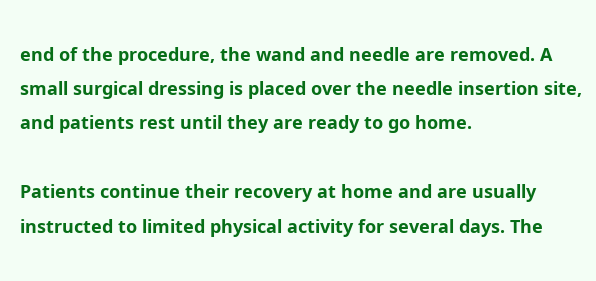end of the procedure, the wand and needle are removed. A small surgical dressing is placed over the needle insertion site, and patients rest until they are ready to go home.

Patients continue their recovery at home and are usually instructed to limited physical activity for several days. The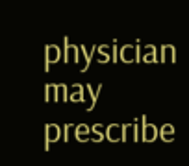physician may prescribe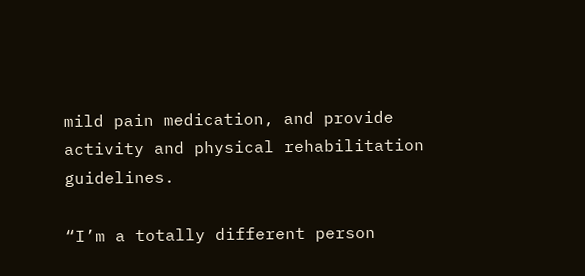mild pain medication, and provide activity and physical rehabilitation guidelines.

“I’m a totally different person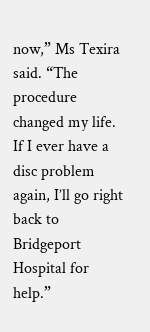now,” Ms Texira said. “The procedure changed my life. If I ever have a disc problem again, I’ll go right back to Bridgeport Hospital for help.”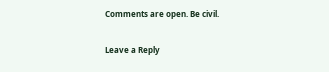Comments are open. Be civil.

Leave a Reply